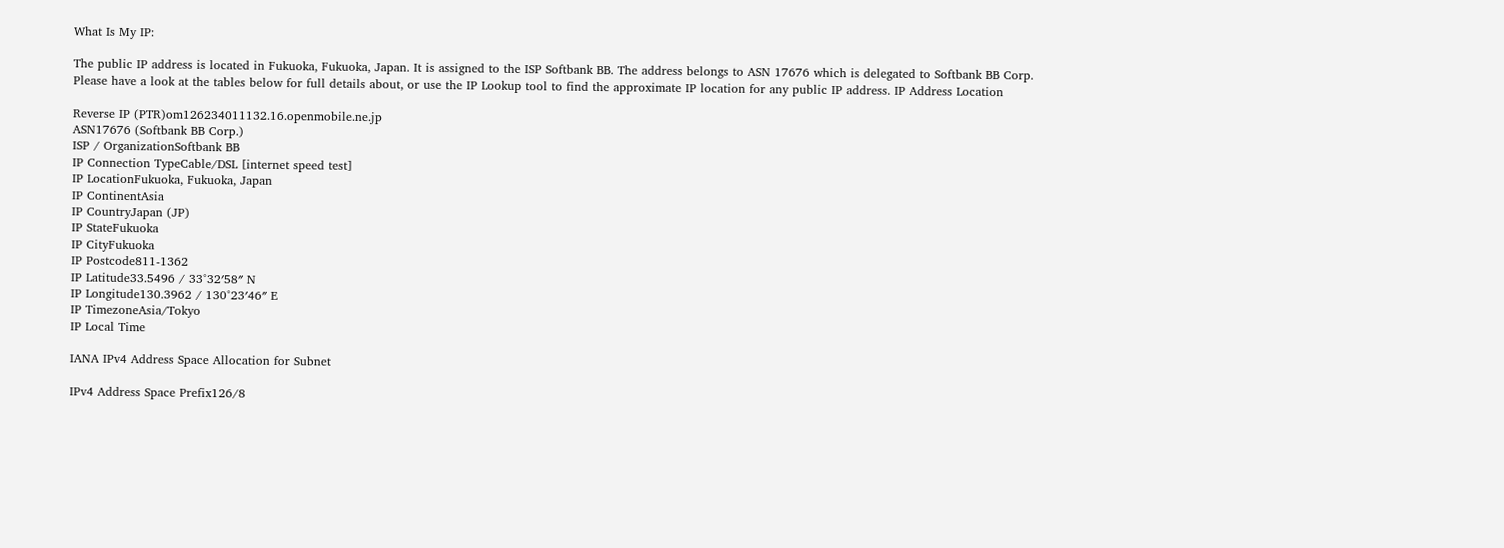What Is My IP:

The public IP address is located in Fukuoka, Fukuoka, Japan. It is assigned to the ISP Softbank BB. The address belongs to ASN 17676 which is delegated to Softbank BB Corp.
Please have a look at the tables below for full details about, or use the IP Lookup tool to find the approximate IP location for any public IP address. IP Address Location

Reverse IP (PTR)om126234011132.16.openmobile.ne.jp
ASN17676 (Softbank BB Corp.)
ISP / OrganizationSoftbank BB
IP Connection TypeCable/DSL [internet speed test]
IP LocationFukuoka, Fukuoka, Japan
IP ContinentAsia
IP CountryJapan (JP)
IP StateFukuoka
IP CityFukuoka
IP Postcode811-1362
IP Latitude33.5496 / 33°32′58″ N
IP Longitude130.3962 / 130°23′46″ E
IP TimezoneAsia/Tokyo
IP Local Time

IANA IPv4 Address Space Allocation for Subnet

IPv4 Address Space Prefix126/8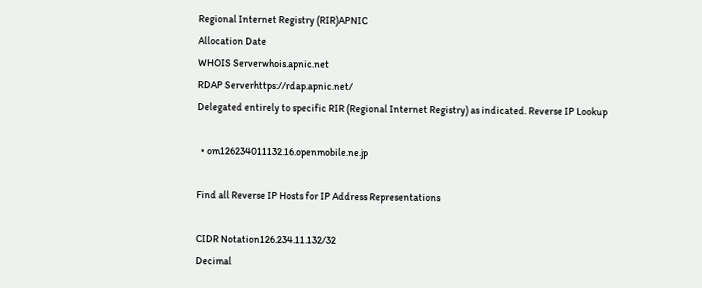Regional Internet Registry (RIR)APNIC
Allocation Date
WHOIS Serverwhois.apnic.net
RDAP Serverhttps://rdap.apnic.net/
Delegated entirely to specific RIR (Regional Internet Registry) as indicated. Reverse IP Lookup

  • om126234011132.16.openmobile.ne.jp

Find all Reverse IP Hosts for IP Address Representations

CIDR Notation126.234.11.132/32
Decimal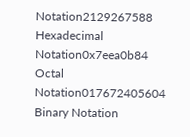Notation2129267588
Hexadecimal Notation0x7eea0b84
Octal Notation017672405604
Binary Notation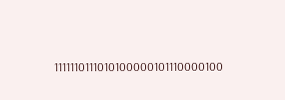1111110111010100000101110000100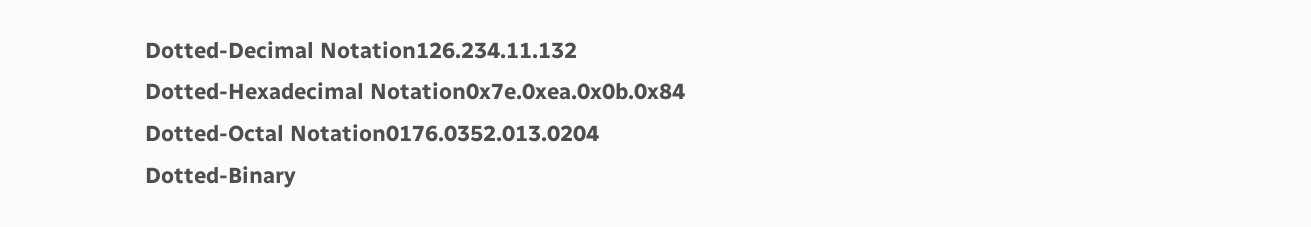Dotted-Decimal Notation126.234.11.132
Dotted-Hexadecimal Notation0x7e.0xea.0x0b.0x84
Dotted-Octal Notation0176.0352.013.0204
Dotted-Binary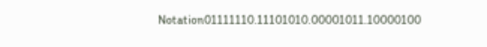Notation01111110.11101010.00001011.10000100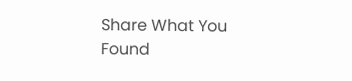Share What You Found